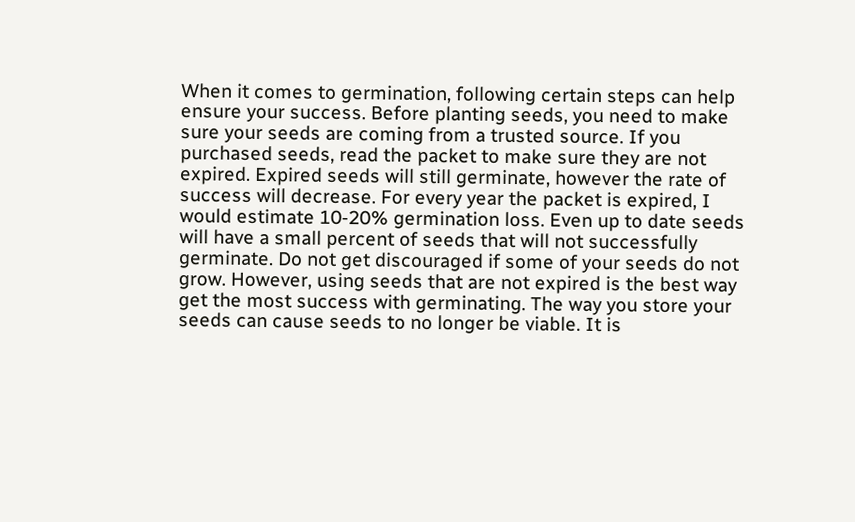When it comes to germination, following certain steps can help ensure your success. Before planting seeds, you need to make sure your seeds are coming from a trusted source. If you purchased seeds, read the packet to make sure they are not expired. Expired seeds will still germinate, however the rate of success will decrease. For every year the packet is expired, I would estimate 10-20% germination loss. Even up to date seeds will have a small percent of seeds that will not successfully germinate. Do not get discouraged if some of your seeds do not grow. However, using seeds that are not expired is the best way get the most success with germinating. The way you store your seeds can cause seeds to no longer be viable. It is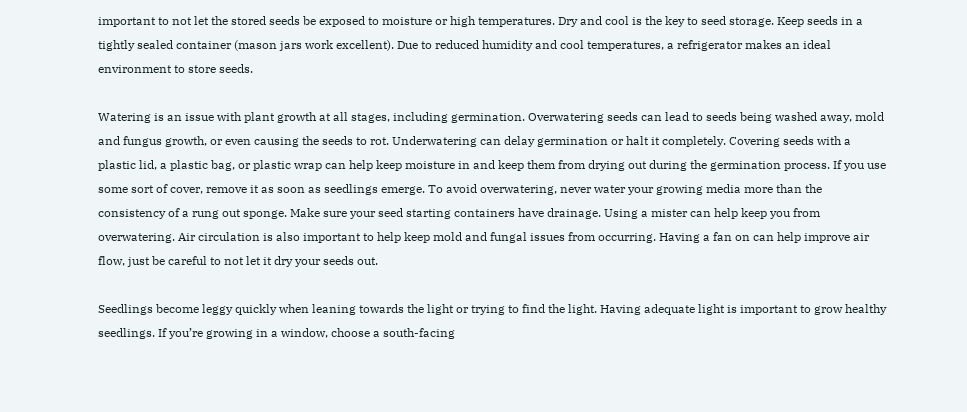important to not let the stored seeds be exposed to moisture or high temperatures. Dry and cool is the key to seed storage. Keep seeds in a tightly sealed container (mason jars work excellent). Due to reduced humidity and cool temperatures, a refrigerator makes an ideal environment to store seeds.

Watering is an issue with plant growth at all stages, including germination. Overwatering seeds can lead to seeds being washed away, mold and fungus growth, or even causing the seeds to rot. Underwatering can delay germination or halt it completely. Covering seeds with a plastic lid, a plastic bag, or plastic wrap can help keep moisture in and keep them from drying out during the germination process. If you use some sort of cover, remove it as soon as seedlings emerge. To avoid overwatering, never water your growing media more than the consistency of a rung out sponge. Make sure your seed starting containers have drainage. Using a mister can help keep you from overwatering. Air circulation is also important to help keep mold and fungal issues from occurring. Having a fan on can help improve air flow, just be careful to not let it dry your seeds out.

Seedlings become leggy quickly when leaning towards the light or trying to find the light. Having adequate light is important to grow healthy seedlings. If you’re growing in a window, choose a south-facing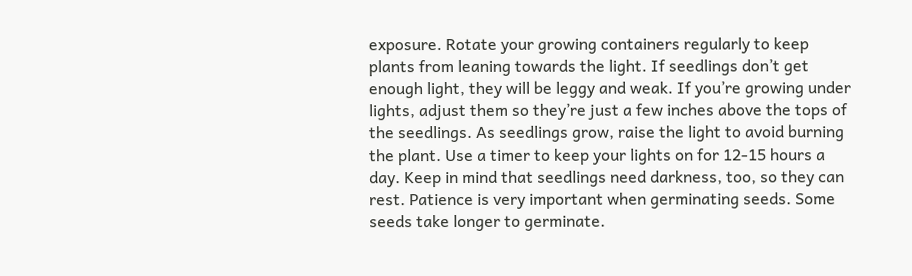exposure. Rotate your growing containers regularly to keep plants from leaning towards the light. If seedlings don’t get enough light, they will be leggy and weak. If you’re growing under lights, adjust them so they’re just a few inches above the tops of the seedlings. As seedlings grow, raise the light to avoid burning the plant. Use a timer to keep your lights on for 12-15 hours a day. Keep in mind that seedlings need darkness, too, so they can rest. Patience is very important when germinating seeds. Some seeds take longer to germinate.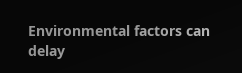Environmental factors can delay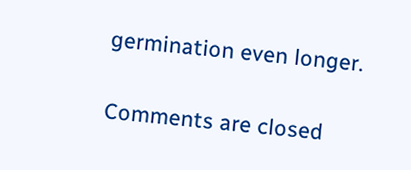germination even longer.


Comments are closed